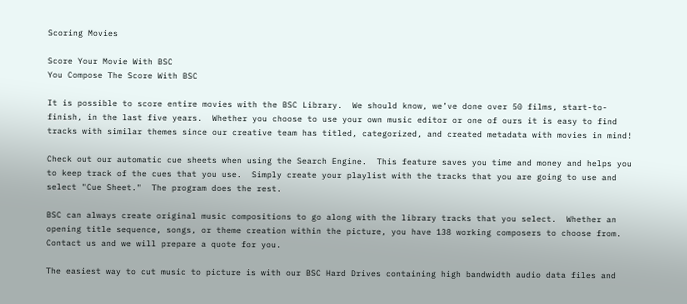Scoring Movies

Score Your Movie With BSC
You Compose The Score With BSC

It is possible to score entire movies with the BSC Library.  We should know, we’ve done over 50 films, start-to-finish, in the last five years.  Whether you choose to use your own music editor or one of ours it is easy to find tracks with similar themes since our creative team has titled, categorized, and created metadata with movies in mind!

Check out our automatic cue sheets when using the Search Engine.  This feature saves you time and money and helps you to keep track of the cues that you use.  Simply create your playlist with the tracks that you are going to use and select "Cue Sheet."  The program does the rest.

BSC can always create original music compositions to go along with the library tracks that you select.  Whether an opening title sequence, songs, or theme creation within the picture, you have 138 working composers to choose from.  Contact us and we will prepare a quote for you.

The easiest way to cut music to picture is with our BSC Hard Drives containing high bandwidth audio data files and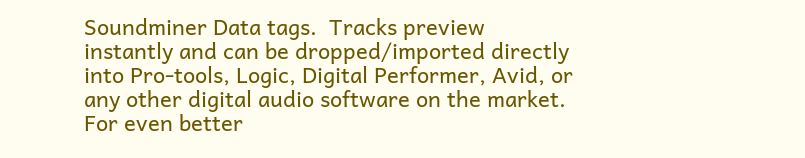Soundminer Data tags.  Tracks preview instantly and can be dropped/imported directly into Pro-tools, Logic, Digital Performer, Avid, or any other digital audio software on the market.  For even better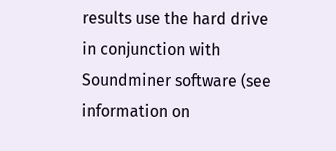results use the hard drive in conjunction with Soundminer software (see information on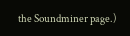the Soundminer page.)